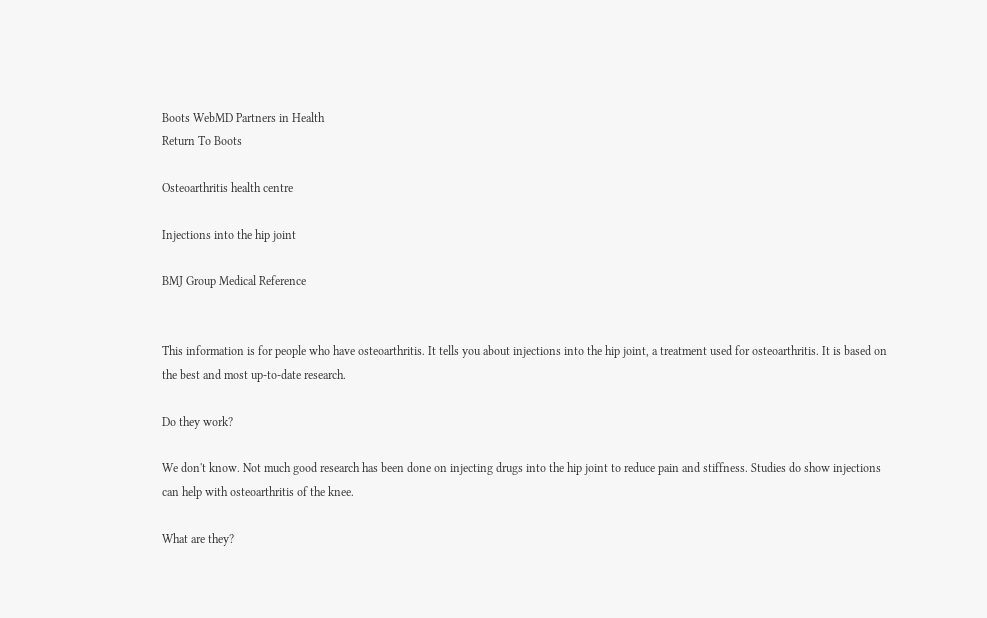Boots WebMD Partners in Health
Return To Boots

Osteoarthritis health centre

Injections into the hip joint

BMJ Group Medical Reference


This information is for people who have osteoarthritis. It tells you about injections into the hip joint, a treatment used for osteoarthritis. It is based on the best and most up-to-date research.

Do they work?

We don't know. Not much good research has been done on injecting drugs into the hip joint to reduce pain and stiffness. Studies do show injections can help with osteoarthritis of the knee.

What are they?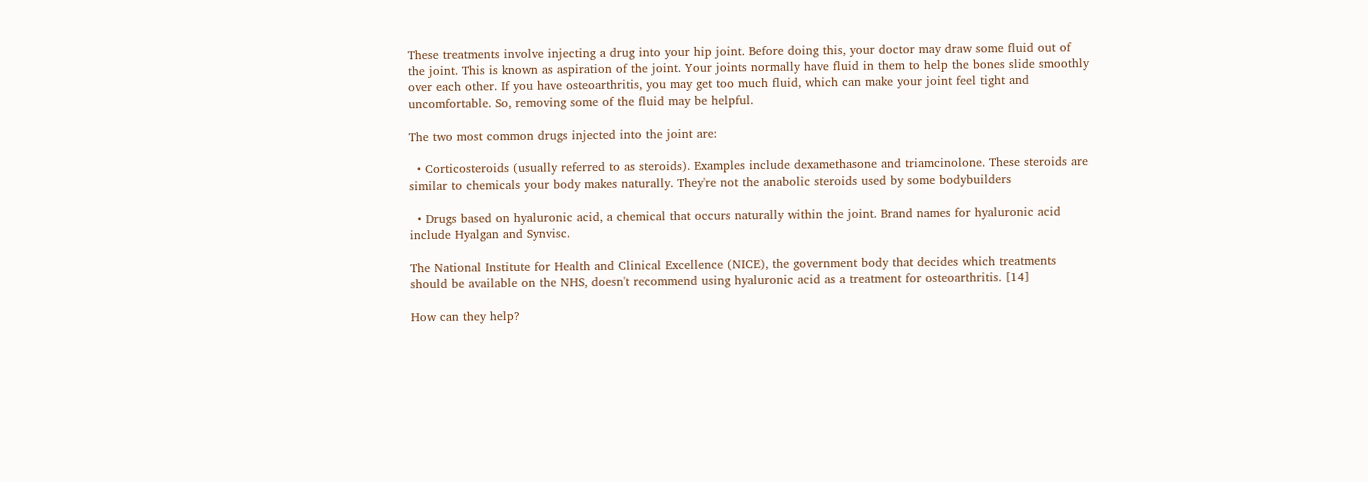These treatments involve injecting a drug into your hip joint. Before doing this, your doctor may draw some fluid out of the joint. This is known as aspiration of the joint. Your joints normally have fluid in them to help the bones slide smoothly over each other. If you have osteoarthritis, you may get too much fluid, which can make your joint feel tight and uncomfortable. So, removing some of the fluid may be helpful.

The two most common drugs injected into the joint are:

  • Corticosteroids (usually referred to as steroids). Examples include dexamethasone and triamcinolone. These steroids are similar to chemicals your body makes naturally. They're not the anabolic steroids used by some bodybuilders

  • Drugs based on hyaluronic acid, a chemical that occurs naturally within the joint. Brand names for hyaluronic acid include Hyalgan and Synvisc.

The National Institute for Health and Clinical Excellence (NICE), the government body that decides which treatments should be available on the NHS, doesn't recommend using hyaluronic acid as a treatment for osteoarthritis. [14]

How can they help?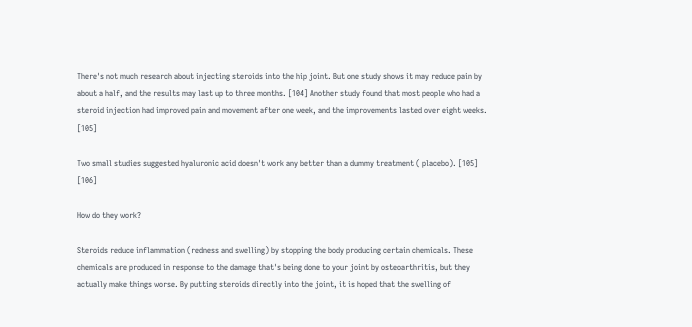There's not much research about injecting steroids into the hip joint. But one study shows it may reduce pain by about a half, and the results may last up to three months. [104] Another study found that most people who had a steroid injection had improved pain and movement after one week, and the improvements lasted over eight weeks. [105]

Two small studies suggested hyaluronic acid doesn't work any better than a dummy treatment ( placebo). [105] [106]

How do they work?

Steroids reduce inflammation (redness and swelling) by stopping the body producing certain chemicals. These chemicals are produced in response to the damage that's being done to your joint by osteoarthritis, but they actually make things worse. By putting steroids directly into the joint, it is hoped that the swelling of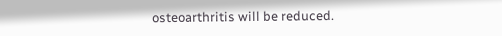osteoarthritis will be reduced.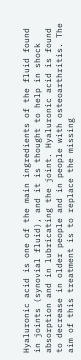Hyaluronic acid is one of the main ingredients of the fluid found in joints (synovial fluid), and it is thought to help in shock absorption and in lubricating the joint. Hyaluronic acid is found to decrease in older people and in people with osteoarthritis. The aim of this treatment is to replace the missing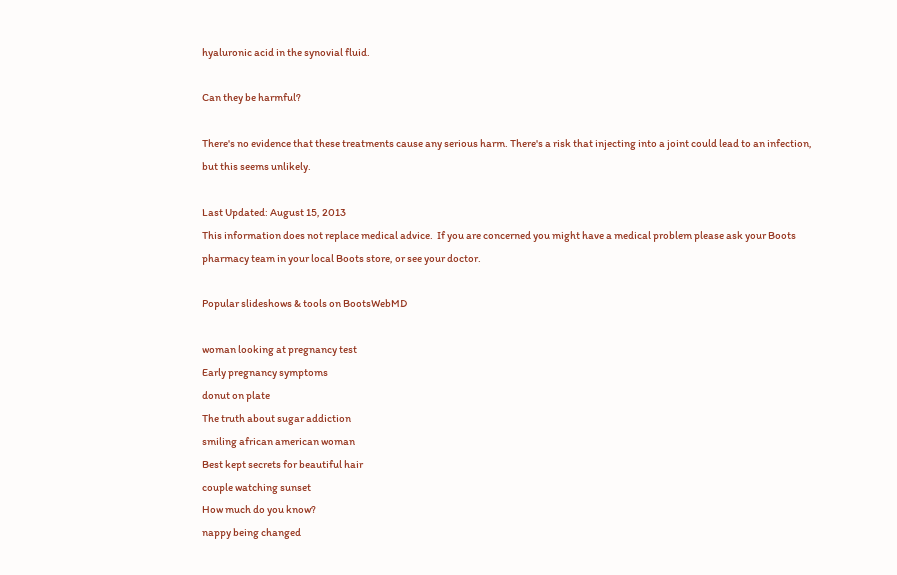hyaluronic acid in the synovial fluid.

Can they be harmful?

There's no evidence that these treatments cause any serious harm. There's a risk that injecting into a joint could lead to an infection, but this seems unlikely.

Last Updated: August 15, 2013
This information does not replace medical advice.  If you are concerned you might have a medical problem please ask your Boots pharmacy team in your local Boots store, or see your doctor.

Popular slideshows & tools on BootsWebMD

woman looking at pregnancy test
Early pregnancy symptoms
donut on plate
The truth about sugar addiction
smiling african american woman
Best kept secrets for beautiful hair
couple watching sunset
How much do you know?
nappy being changed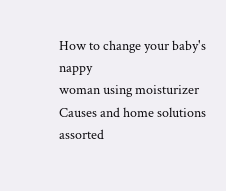How to change your baby's nappy
woman using moisturizer
Causes and home solutions
assorted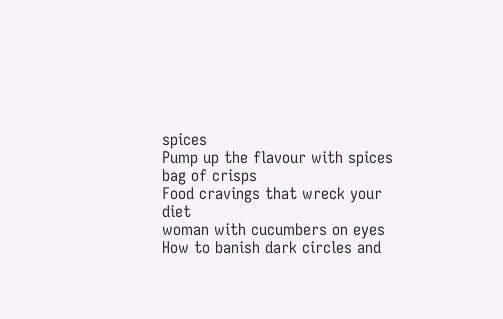spices
Pump up the flavour with spices
bag of crisps
Food cravings that wreck your diet
woman with cucumbers on eyes
How to banish dark circles and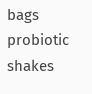bags
probiotic shakes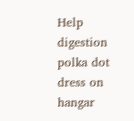Help digestion
polka dot dress on hangar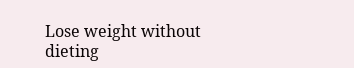Lose weight without dieting